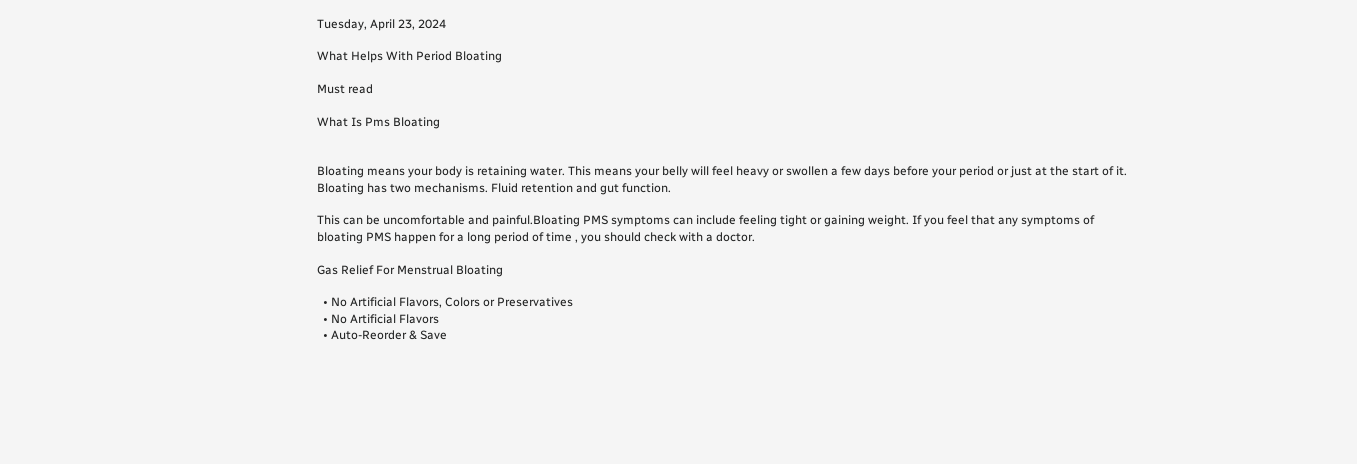Tuesday, April 23, 2024

What Helps With Period Bloating

Must read

What Is Pms Bloating


Bloating means your body is retaining water. This means your belly will feel heavy or swollen a few days before your period or just at the start of it. Bloating has two mechanisms. Fluid retention and gut function.

This can be uncomfortable and painful.Bloating PMS symptoms can include feeling tight or gaining weight. If you feel that any symptoms of bloating PMS happen for a long period of time , you should check with a doctor.

Gas Relief For Menstrual Bloating

  • No Artificial Flavors, Colors or Preservatives
  • No Artificial Flavors
  • Auto-Reorder & Save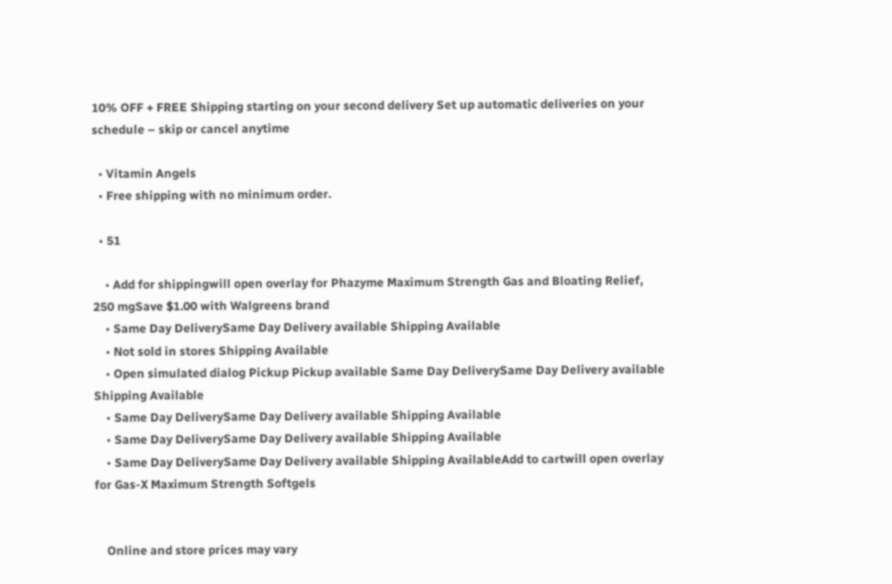10% OFF + FREE Shipping starting on your second delivery Set up automatic deliveries on your schedule – skip or cancel anytime

  • Vitamin Angels
  • Free shipping with no minimum order.

  • 51

    • Add for shippingwill open overlay for Phazyme Maximum Strength Gas and Bloating Relief, 250 mgSave $1.00 with Walgreens brand
    • Same Day DeliverySame Day Delivery available Shipping Available
    • Not sold in stores Shipping Available
    • Open simulated dialog Pickup Pickup available Same Day DeliverySame Day Delivery available Shipping Available
    • Same Day DeliverySame Day Delivery available Shipping Available
    • Same Day DeliverySame Day Delivery available Shipping Available
    • Same Day DeliverySame Day Delivery available Shipping AvailableAdd to cartwill open overlay for Gas-X Maximum Strength Softgels


    Online and store prices may vary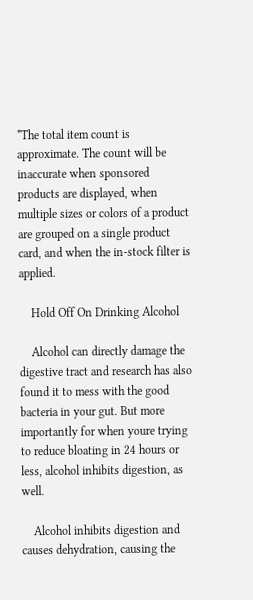*The total item count is approximate. The count will be inaccurate when sponsored products are displayed, when multiple sizes or colors of a product are grouped on a single product card, and when the in-stock filter is applied.

    Hold Off On Drinking Alcohol

    Alcohol can directly damage the digestive tract and research has also found it to mess with the good bacteria in your gut. But more importantly for when youre trying to reduce bloating in 24 hours or less, alcohol inhibits digestion, as well.

    Alcohol inhibits digestion and causes dehydration, causing the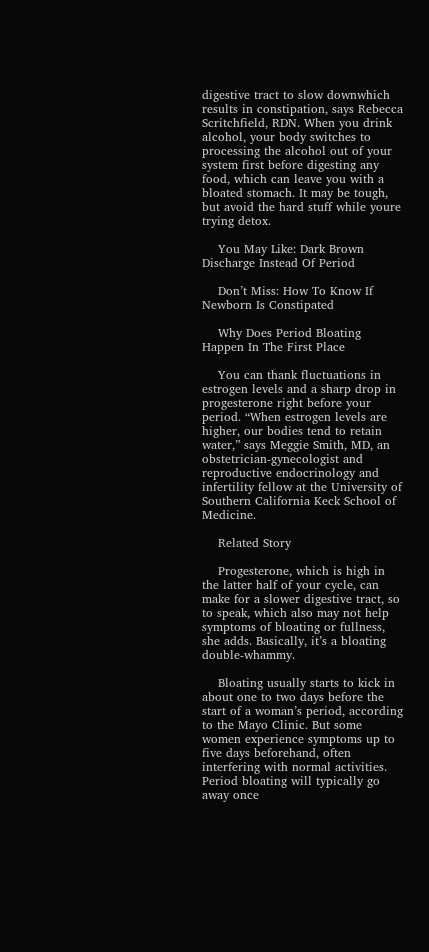digestive tract to slow downwhich results in constipation, says Rebecca Scritchfield, RDN. When you drink alcohol, your body switches to processing the alcohol out of your system first before digesting any food, which can leave you with a bloated stomach. It may be tough, but avoid the hard stuff while youre trying detox.

    You May Like: Dark Brown Discharge Instead Of Period

    Don’t Miss: How To Know If Newborn Is Constipated

    Why Does Period Bloating Happen In The First Place

    You can thank fluctuations in estrogen levels and a sharp drop in progesterone right before your period. “When estrogen levels are higher, our bodies tend to retain water,” says Meggie Smith, MD, an obstetrician-gynecologist and reproductive endocrinology and infertility fellow at the University of Southern California Keck School of Medicine.

    Related Story

    Progesterone, which is high in the latter half of your cycle, can make for a slower digestive tract, so to speak, which also may not help symptoms of bloating or fullness, she adds. Basically, it’s a bloating double-whammy.

    Bloating usually starts to kick in about one to two days before the start of a woman’s period, according to the Mayo Clinic. But some women experience symptoms up to five days beforehand, often interfering with normal activities. Period bloating will typically go away once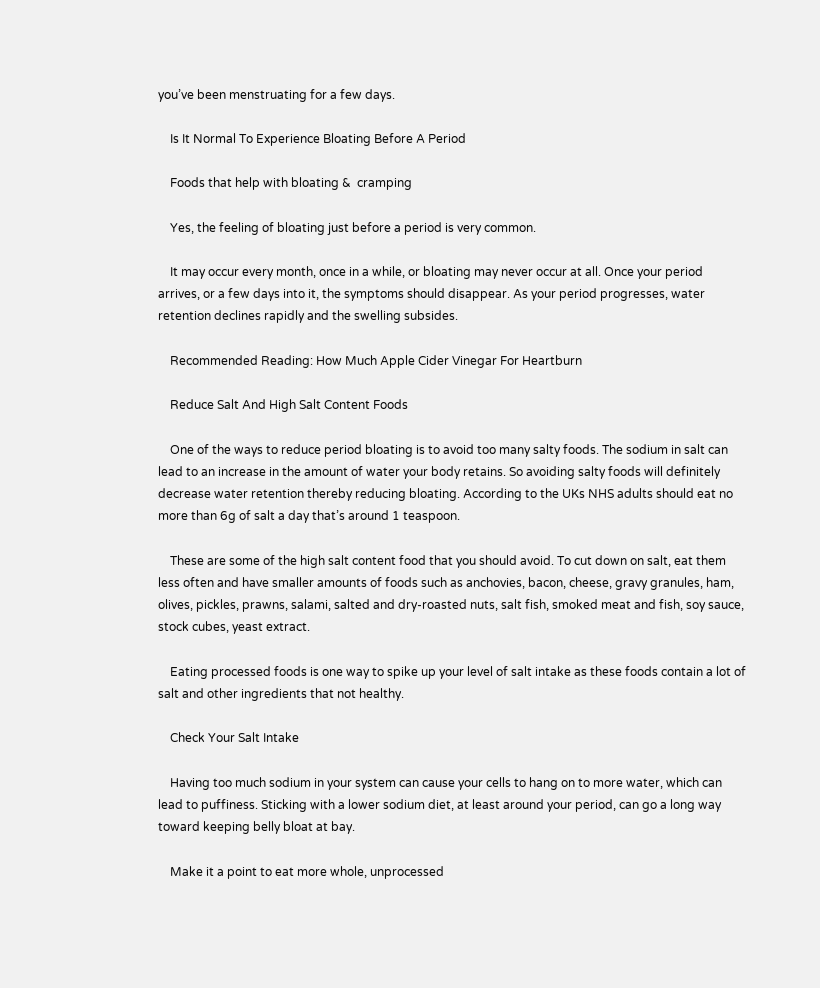you’ve been menstruating for a few days.

    Is It Normal To Experience Bloating Before A Period

    Foods that help with bloating &  cramping

    Yes, the feeling of bloating just before a period is very common.

    It may occur every month, once in a while, or bloating may never occur at all. Once your period arrives, or a few days into it, the symptoms should disappear. As your period progresses, water retention declines rapidly and the swelling subsides.

    Recommended Reading: How Much Apple Cider Vinegar For Heartburn

    Reduce Salt And High Salt Content Foods

    One of the ways to reduce period bloating is to avoid too many salty foods. The sodium in salt can lead to an increase in the amount of water your body retains. So avoiding salty foods will definitely decrease water retention thereby reducing bloating. According to the UKs NHS adults should eat no more than 6g of salt a day that’s around 1 teaspoon.

    These are some of the high salt content food that you should avoid. To cut down on salt, eat them less often and have smaller amounts of foods such as anchovies, bacon, cheese, gravy granules, ham, olives, pickles, prawns, salami, salted and dry-roasted nuts, salt fish, smoked meat and fish, soy sauce, stock cubes, yeast extract.

    Eating processed foods is one way to spike up your level of salt intake as these foods contain a lot of salt and other ingredients that not healthy.

    Check Your Salt Intake

    Having too much sodium in your system can cause your cells to hang on to more water, which can lead to puffiness. Sticking with a lower sodium diet, at least around your period, can go a long way toward keeping belly bloat at bay.

    Make it a point to eat more whole, unprocessed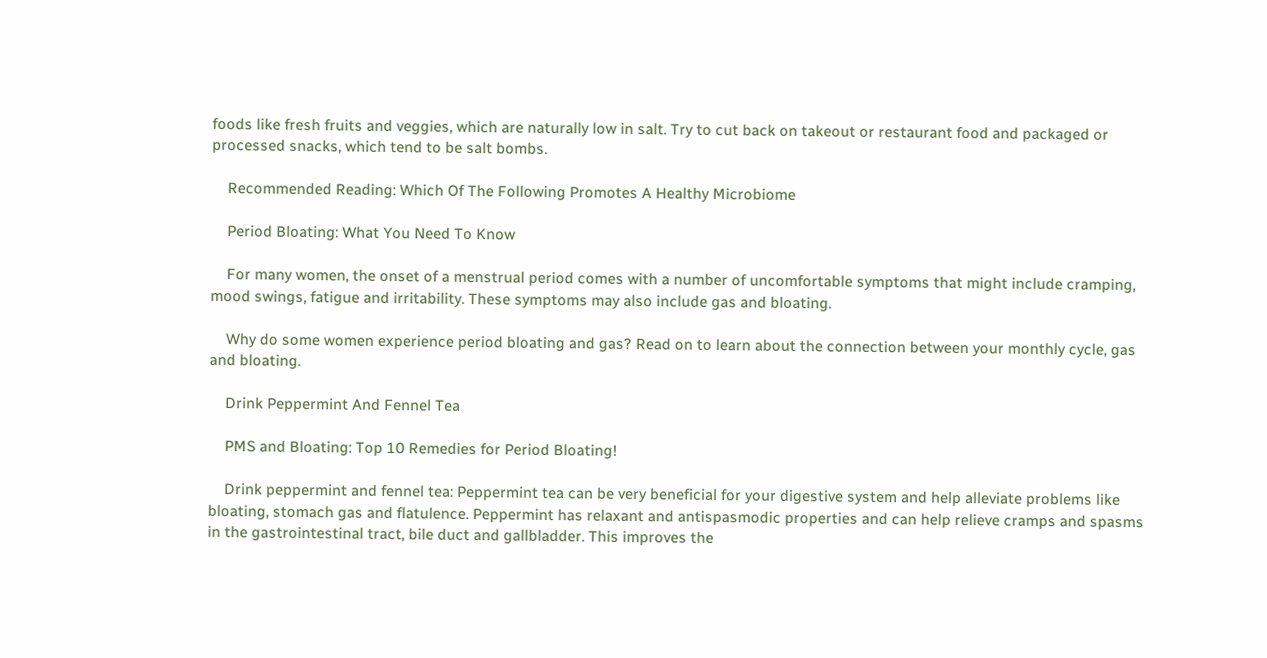foods like fresh fruits and veggies, which are naturally low in salt. Try to cut back on takeout or restaurant food and packaged or processed snacks, which tend to be salt bombs.

    Recommended Reading: Which Of The Following Promotes A Healthy Microbiome

    Period Bloating: What You Need To Know

    For many women, the onset of a menstrual period comes with a number of uncomfortable symptoms that might include cramping, mood swings, fatigue and irritability. These symptoms may also include gas and bloating.

    Why do some women experience period bloating and gas? Read on to learn about the connection between your monthly cycle, gas and bloating.

    Drink Peppermint And Fennel Tea

    PMS and Bloating: Top 10 Remedies for Period Bloating!

    Drink peppermint and fennel tea: Peppermint tea can be very beneficial for your digestive system and help alleviate problems like bloating, stomach gas and flatulence. Peppermint has relaxant and antispasmodic properties and can help relieve cramps and spasms in the gastrointestinal tract, bile duct and gallbladder. This improves the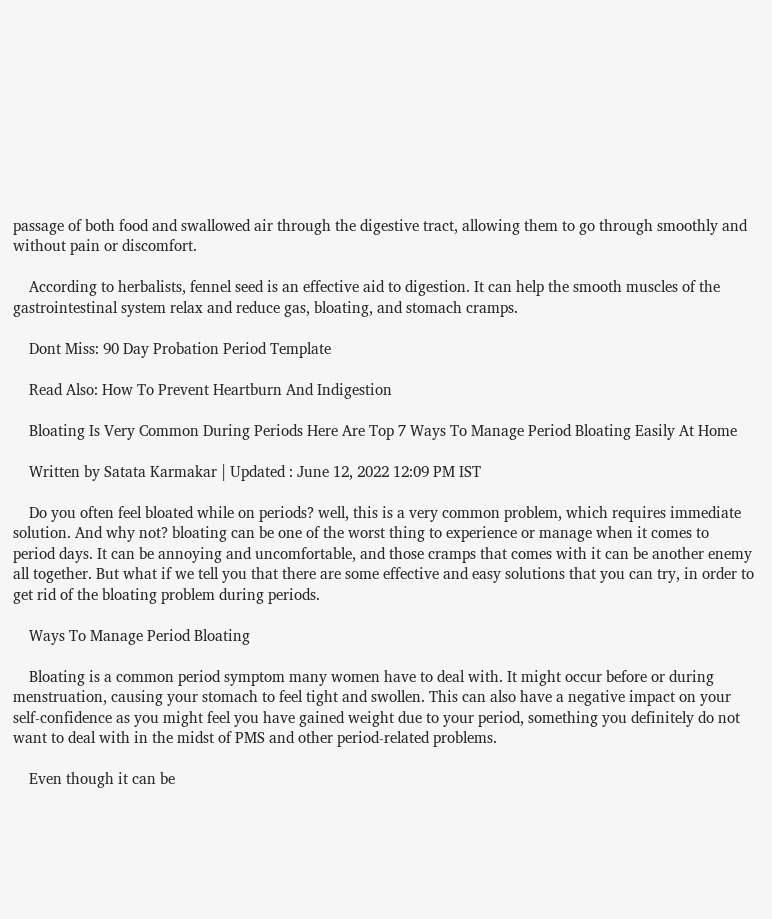passage of both food and swallowed air through the digestive tract, allowing them to go through smoothly and without pain or discomfort.

    According to herbalists, fennel seed is an effective aid to digestion. It can help the smooth muscles of the gastrointestinal system relax and reduce gas, bloating, and stomach cramps.

    Dont Miss: 90 Day Probation Period Template

    Read Also: How To Prevent Heartburn And Indigestion

    Bloating Is Very Common During Periods Here Are Top 7 Ways To Manage Period Bloating Easily At Home

    Written by Satata Karmakar | Updated : June 12, 2022 12:09 PM IST

    Do you often feel bloated while on periods? well, this is a very common problem, which requires immediate solution. And why not? bloating can be one of the worst thing to experience or manage when it comes to period days. It can be annoying and uncomfortable, and those cramps that comes with it can be another enemy all together. But what if we tell you that there are some effective and easy solutions that you can try, in order to get rid of the bloating problem during periods.

    Ways To Manage Period Bloating

    Bloating is a common period symptom many women have to deal with. It might occur before or during menstruation, causing your stomach to feel tight and swollen. This can also have a negative impact on your self-confidence as you might feel you have gained weight due to your period, something you definitely do not want to deal with in the midst of PMS and other period-related problems.

    Even though it can be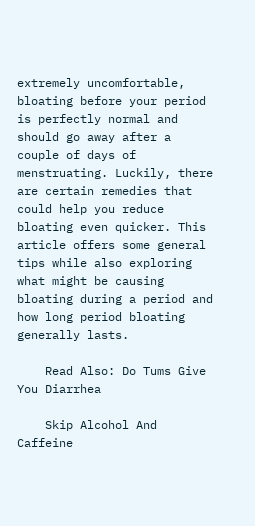extremely uncomfortable, bloating before your period is perfectly normal and should go away after a couple of days of menstruating. Luckily, there are certain remedies that could help you reduce bloating even quicker. This article offers some general tips while also exploring what might be causing bloating during a period and how long period bloating generally lasts.

    Read Also: Do Tums Give You Diarrhea

    Skip Alcohol And Caffeine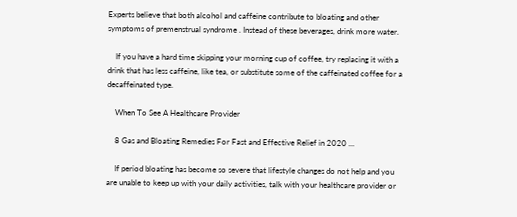Experts believe that both alcohol and caffeine contribute to bloating and other symptoms of premenstrual syndrome . Instead of these beverages, drink more water.

    If you have a hard time skipping your morning cup of coffee, try replacing it with a drink that has less caffeine, like tea, or substitute some of the caffeinated coffee for a decaffeinated type.

    When To See A Healthcare Provider

    8 Gas and Bloating Remedies For Fast and Effective Relief in 2020 ...

    If period bloating has become so severe that lifestyle changes do not help and you are unable to keep up with your daily activities, talk with your healthcare provider or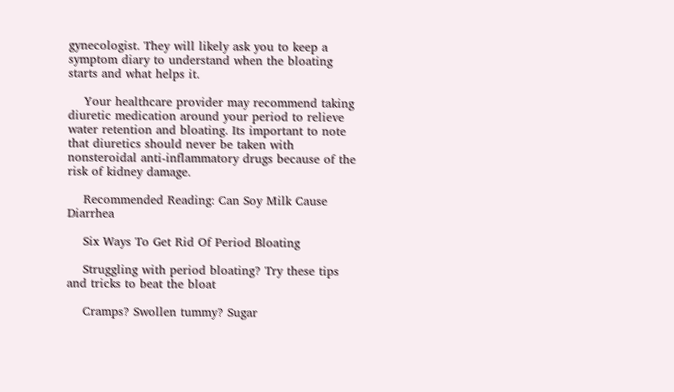gynecologist. They will likely ask you to keep a symptom diary to understand when the bloating starts and what helps it.

    Your healthcare provider may recommend taking diuretic medication around your period to relieve water retention and bloating. Its important to note that diuretics should never be taken with nonsteroidal anti-inflammatory drugs because of the risk of kidney damage.

    Recommended Reading: Can Soy Milk Cause Diarrhea

    Six Ways To Get Rid Of Period Bloating

    Struggling with period bloating? Try these tips and tricks to beat the bloat

    Cramps? Swollen tummy? Sugar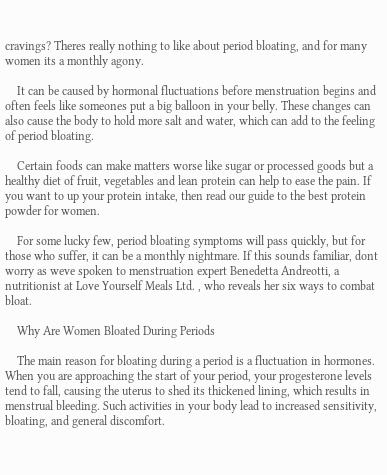cravings? Theres really nothing to like about period bloating, and for many women its a monthly agony.

    It can be caused by hormonal fluctuations before menstruation begins and often feels like someones put a big balloon in your belly. These changes can also cause the body to hold more salt and water, which can add to the feeling of period bloating.

    Certain foods can make matters worse like sugar or processed goods but a healthy diet of fruit, vegetables and lean protein can help to ease the pain. If you want to up your protein intake, then read our guide to the best protein powder for women.

    For some lucky few, period bloating symptoms will pass quickly, but for those who suffer, it can be a monthly nightmare. If this sounds familiar, dont worry as weve spoken to menstruation expert Benedetta Andreotti, a nutritionist at Love Yourself Meals Ltd. , who reveals her six ways to combat bloat.

    Why Are Women Bloated During Periods

    The main reason for bloating during a period is a fluctuation in hormones. When you are approaching the start of your period, your progesterone levels tend to fall, causing the uterus to shed its thickened lining, which results in menstrual bleeding. Such activities in your body lead to increased sensitivity, bloating, and general discomfort.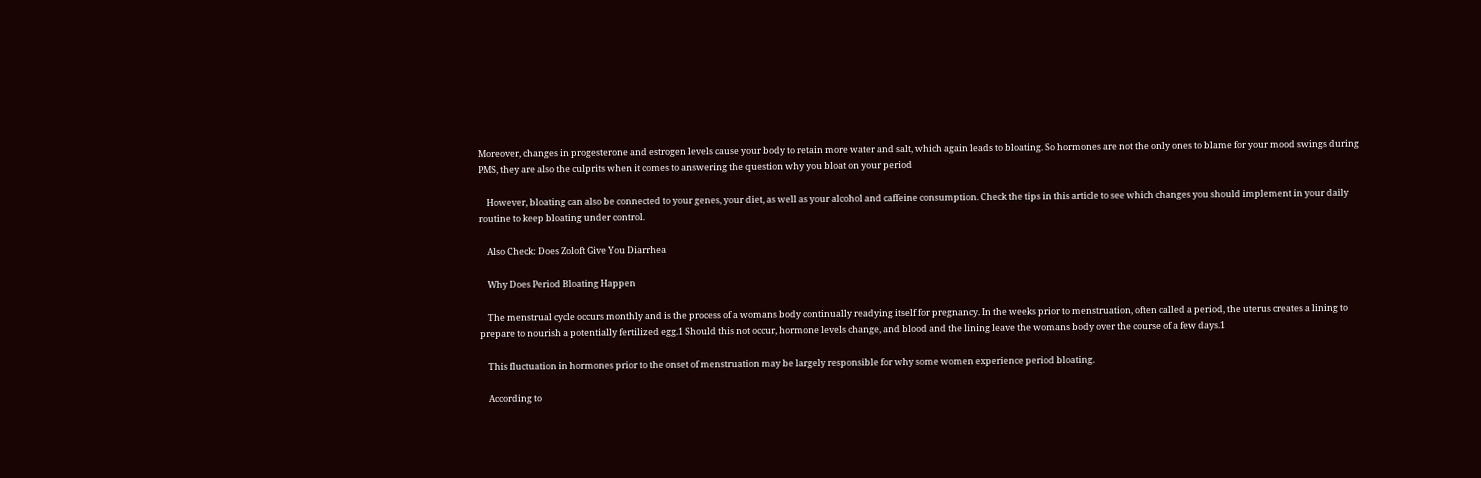Moreover, changes in progesterone and estrogen levels cause your body to retain more water and salt, which again leads to bloating. So hormones are not the only ones to blame for your mood swings during PMS, they are also the culprits when it comes to answering the question why you bloat on your period

    However, bloating can also be connected to your genes, your diet, as well as your alcohol and caffeine consumption. Check the tips in this article to see which changes you should implement in your daily routine to keep bloating under control.

    Also Check: Does Zoloft Give You Diarrhea

    Why Does Period Bloating Happen

    The menstrual cycle occurs monthly and is the process of a womans body continually readying itself for pregnancy. In the weeks prior to menstruation, often called a period, the uterus creates a lining to prepare to nourish a potentially fertilized egg.1 Should this not occur, hormone levels change, and blood and the lining leave the womans body over the course of a few days.1

    This fluctuation in hormones prior to the onset of menstruation may be largely responsible for why some women experience period bloating.

    According to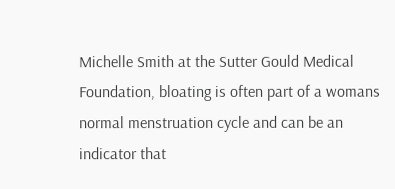Michelle Smith at the Sutter Gould Medical Foundation, bloating is often part of a womans normal menstruation cycle and can be an indicator that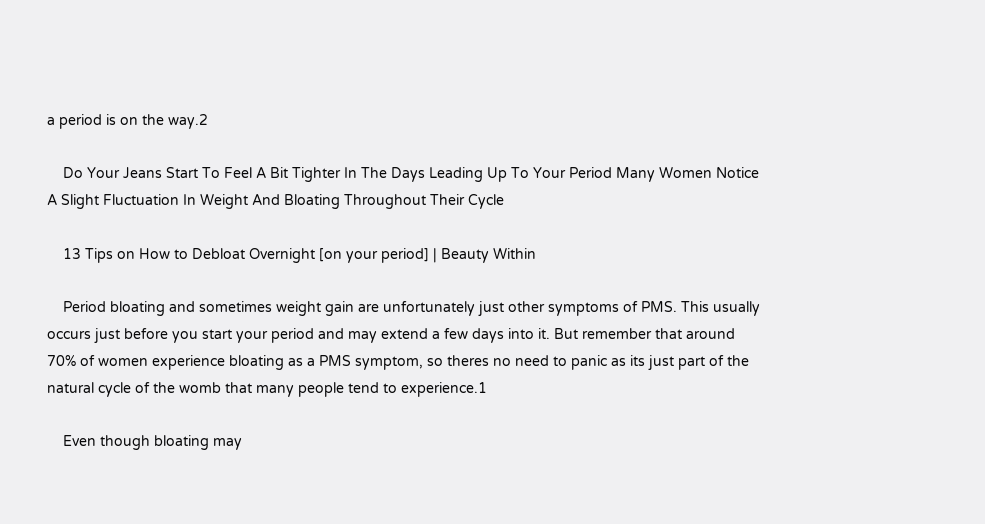a period is on the way.2

    Do Your Jeans Start To Feel A Bit Tighter In The Days Leading Up To Your Period Many Women Notice A Slight Fluctuation In Weight And Bloating Throughout Their Cycle

    13 Tips on How to Debloat Overnight [on your period] | Beauty Within

    Period bloating and sometimes weight gain are unfortunately just other symptoms of PMS. This usually occurs just before you start your period and may extend a few days into it. But remember that around 70% of women experience bloating as a PMS symptom, so theres no need to panic as its just part of the natural cycle of the womb that many people tend to experience.1

    Even though bloating may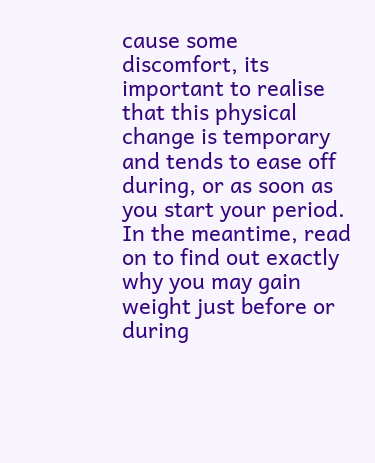cause some discomfort, its important to realise that this physical change is temporary and tends to ease off during, or as soon as you start your period. In the meantime, read on to find out exactly why you may gain weight just before or during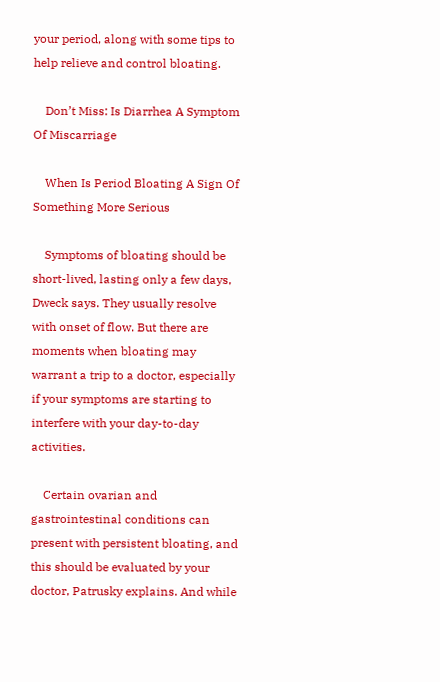your period, along with some tips to help relieve and control bloating.

    Don’t Miss: Is Diarrhea A Symptom Of Miscarriage

    When Is Period Bloating A Sign Of Something More Serious

    Symptoms of bloating should be short-lived, lasting only a few days, Dweck says. They usually resolve with onset of flow. But there are moments when bloating may warrant a trip to a doctor, especially if your symptoms are starting to interfere with your day-to-day activities.

    Certain ovarian and gastrointestinal conditions can present with persistent bloating, and this should be evaluated by your doctor, Patrusky explains. And while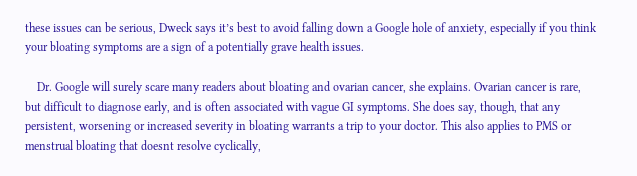these issues can be serious, Dweck says it’s best to avoid falling down a Google hole of anxiety, especially if you think your bloating symptoms are a sign of a potentially grave health issues.

    Dr. Google will surely scare many readers about bloating and ovarian cancer, she explains. Ovarian cancer is rare, but difficult to diagnose early, and is often associated with vague GI symptoms. She does say, though, that any persistent, worsening or increased severity in bloating warrants a trip to your doctor. This also applies to PMS or menstrual bloating that doesnt resolve cyclically,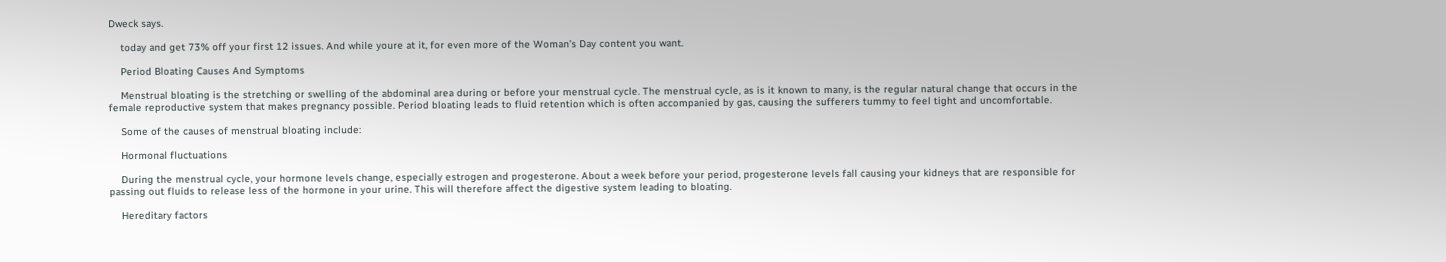Dweck says.

    today and get 73% off your first 12 issues. And while youre at it, for even more of the Woman’s Day content you want.

    Period Bloating Causes And Symptoms

    Menstrual bloating is the stretching or swelling of the abdominal area during or before your menstrual cycle. The menstrual cycle, as is it known to many, is the regular natural change that occurs in the female reproductive system that makes pregnancy possible. Period bloating leads to fluid retention which is often accompanied by gas, causing the sufferers tummy to feel tight and uncomfortable.

    Some of the causes of menstrual bloating include:

    Hormonal fluctuations

    During the menstrual cycle, your hormone levels change, especially estrogen and progesterone. About a week before your period, progesterone levels fall causing your kidneys that are responsible for passing out fluids to release less of the hormone in your urine. This will therefore affect the digestive system leading to bloating.

    Hereditary factors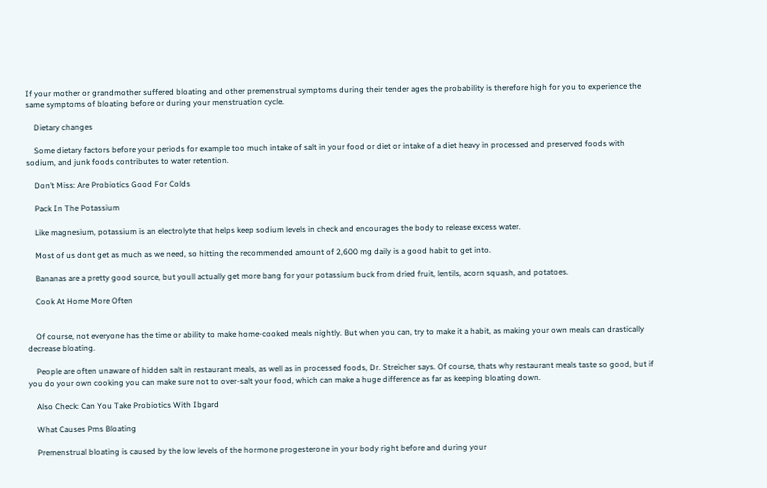If your mother or grandmother suffered bloating and other premenstrual symptoms during their tender ages the probability is therefore high for you to experience the same symptoms of bloating before or during your menstruation cycle.

    Dietary changes

    Some dietary factors before your periods for example too much intake of salt in your food or diet or intake of a diet heavy in processed and preserved foods with sodium, and junk foods contributes to water retention.

    Don’t Miss: Are Probiotics Good For Colds

    Pack In The Potassium

    Like magnesium, potassium is an electrolyte that helps keep sodium levels in check and encourages the body to release excess water.

    Most of us dont get as much as we need, so hitting the recommended amount of 2,600 mg daily is a good habit to get into.

    Bananas are a pretty good source, but youll actually get more bang for your potassium buck from dried fruit, lentils, acorn squash, and potatoes.

    Cook At Home More Often


    Of course, not everyone has the time or ability to make home-cooked meals nightly. But when you can, try to make it a habit, as making your own meals can drastically decrease bloating.

    People are often unaware of hidden salt in restaurant meals, as well as in processed foods, Dr. Streicher says. Of course, thats why restaurant meals taste so good, but if you do your own cooking you can make sure not to over-salt your food, which can make a huge difference as far as keeping bloating down.

    Also Check: Can You Take Probiotics With Ibgard

    What Causes Pms Bloating

    Premenstrual bloating is caused by the low levels of the hormone progesterone in your body right before and during your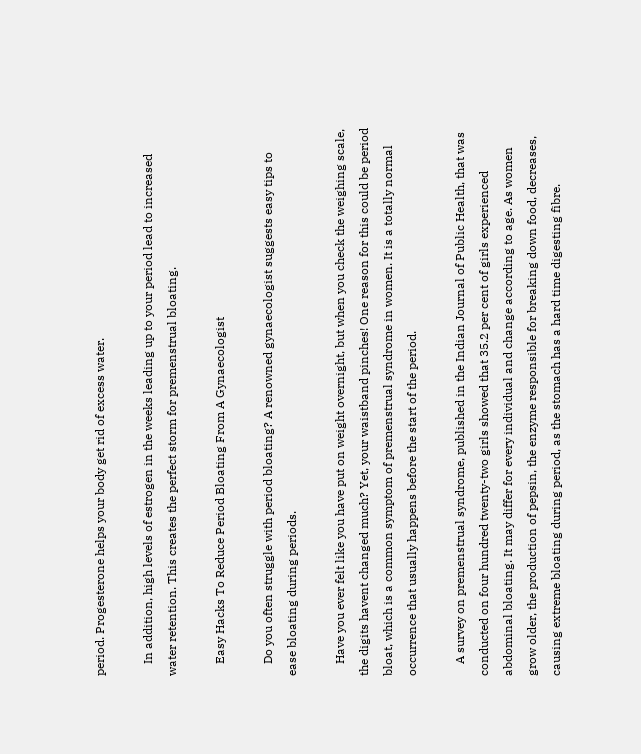period. Progesterone helps your body get rid of excess water.

    In addition, high levels of estrogen in the weeks leading up to your period lead to increased water retention. This creates the perfect storm for premenstrual bloating.

    Easy Hacks To Reduce Period Bloating From A Gynaecologist

    Do you often struggle with period bloating? A renowned gynaecologist suggests easy tips to ease bloating during periods.

    Have you ever felt like you have put on weight overnight, but when you check the weighing scale, the digits havent changed much? Yet, your waistband pinches! One reason for this could be period bloat, which is a common symptom of premenstrual syndrome in women. It is a totally normal occurrence that usually happens before the start of the period.

    A survey on premenstrual syndrome, published in the Indian Journal of Public Health, that was conducted on four hundred twenty-two girls showed that 35.2 per cent of girls experienced abdominal bloating. It may differ for every individual and change according to age. As women grow older, the production of pepsin, the enzyme responsible for breaking down food, decreases, causing extreme bloating during period, as the stomach has a hard time digesting fibre.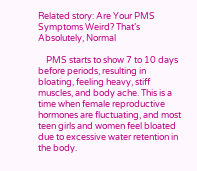Related story: Are Your PMS Symptoms Weird? That’s Absolutely, Normal

    PMS starts to show 7 to 10 days before periods, resulting in bloating, feeling heavy, stiff muscles, and body ache. This is a time when female reproductive hormones are fluctuating, and most teen girls and women feel bloated due to excessive water retention in the body.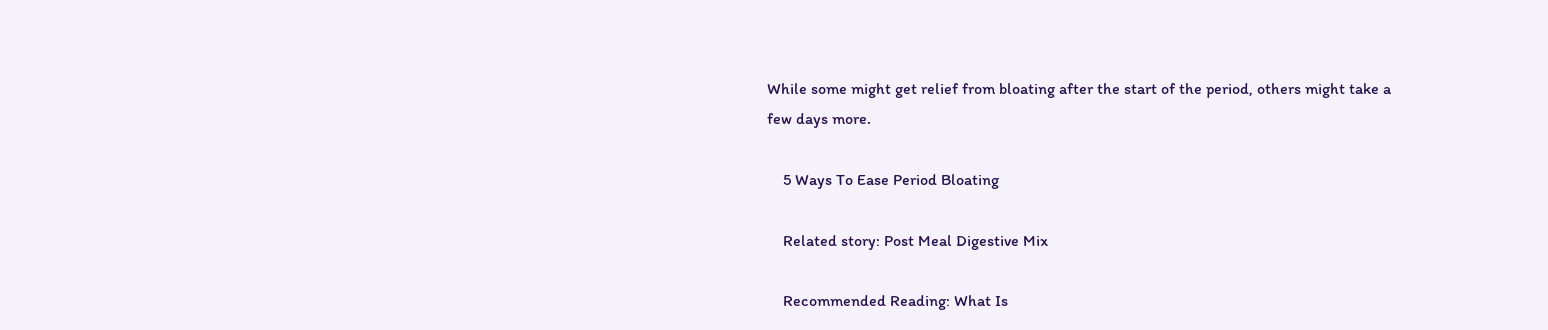While some might get relief from bloating after the start of the period, others might take a few days more.

    5 Ways To Ease Period Bloating

    Related story: Post Meal Digestive Mix

    Recommended Reading: What Is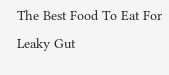The Best Food To Eat For Leaky Gut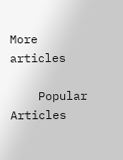More articles

    Popular Articles